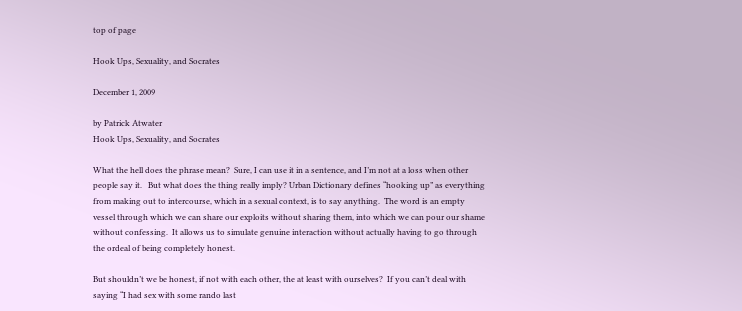top of page

Hook Ups, Sexuality, and Socrates

December 1, 2009

by Patrick Atwater
Hook Ups, Sexuality, and Socrates

What the hell does the phrase mean?  Sure, I can use it in a sentence, and I’m not at a loss when other people say it.   But what does the thing really imply? Urban Dictionary defines “hooking up” as everything from making out to intercourse, which in a sexual context, is to say anything.  The word is an empty vessel through which we can share our exploits without sharing them, into which we can pour our shame without confessing.  It allows us to simulate genuine interaction without actually having to go through the ordeal of being completely honest.

But shouldn’t we be honest, if not with each other, the at least with ourselves?  If you can’t deal with saying “I had sex with some rando last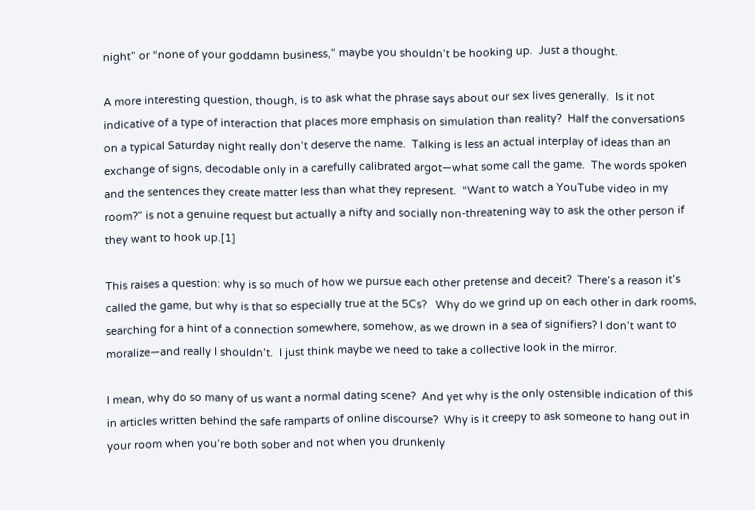night” or “none of your goddamn business,” maybe you shouldn’t be hooking up.  Just a thought.

A more interesting question, though, is to ask what the phrase says about our sex lives generally.  Is it not indicative of a type of interaction that places more emphasis on simulation than reality?  Half the conversations on a typical Saturday night really don’t deserve the name.  Talking is less an actual interplay of ideas than an exchange of signs, decodable only in a carefully calibrated argot—what some call the game.  The words spoken and the sentences they create matter less than what they represent.  “Want to watch a YouTube video in my room?” is not a genuine request but actually a nifty and socially non-threatening way to ask the other person if they want to hook up.[1]

This raises a question: why is so much of how we pursue each other pretense and deceit?  There’s a reason it’s called the game, but why is that so especially true at the 5Cs?   Why do we grind up on each other in dark rooms, searching for a hint of a connection somewhere, somehow, as we drown in a sea of signifiers? I don’t want to moralize—and really I shouldn’t.  I just think maybe we need to take a collective look in the mirror.

I mean, why do so many of us want a normal dating scene?  And yet why is the only ostensible indication of this in articles written behind the safe ramparts of online discourse?  Why is it creepy to ask someone to hang out in your room when you’re both sober and not when you drunkenly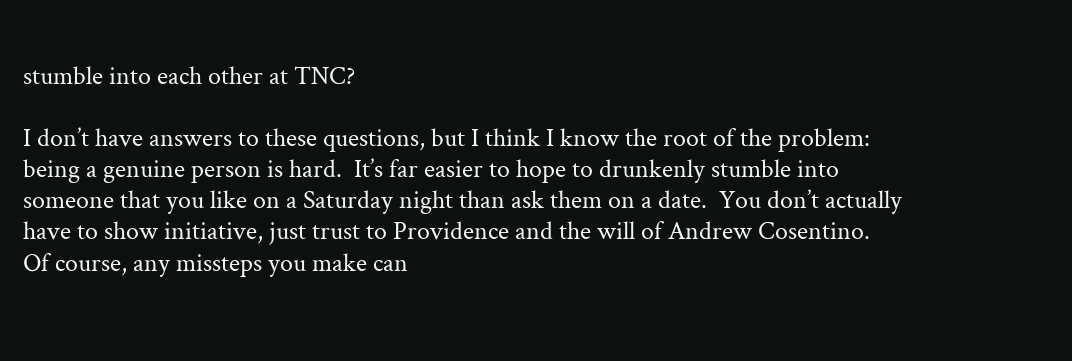stumble into each other at TNC?

I don’t have answers to these questions, but I think I know the root of the problem: being a genuine person is hard.  It’s far easier to hope to drunkenly stumble into someone that you like on a Saturday night than ask them on a date.  You don’t actually have to show initiative, just trust to Providence and the will of Andrew Cosentino.  Of course, any missteps you make can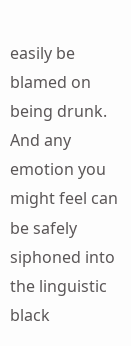easily be blamed on being drunk.  And any emotion you might feel can be safely siphoned into the linguistic black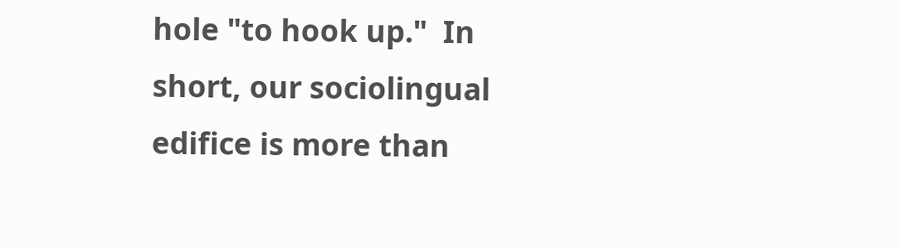hole "to hook up."  In short, our sociolingual edifice is more than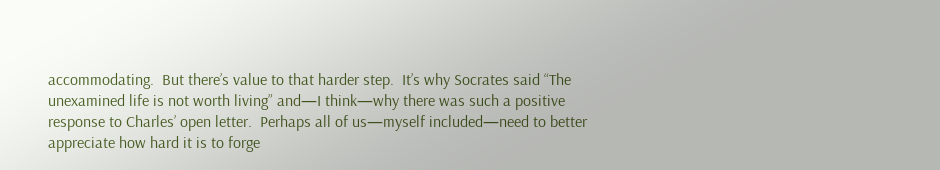accommodating.  But there’s value to that harder step.  It’s why Socrates said “The unexamined life is not worth living” and—I think—why there was such a positive response to Charles’ open letter.  Perhaps all of us—myself included—need to better appreciate how hard it is to forge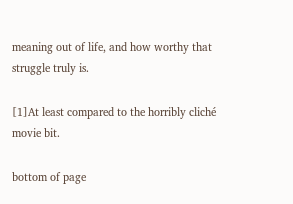meaning out of life, and how worthy that struggle truly is.

[1]At least compared to the horribly cliché movie bit.

bottom of page